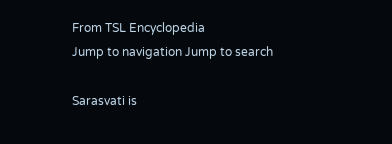From TSL Encyclopedia
Jump to navigation Jump to search

Sarasvati is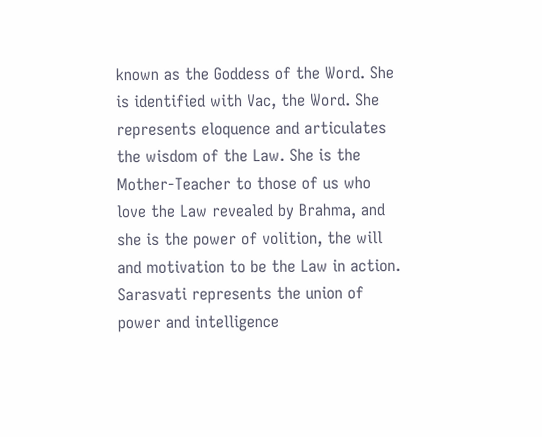known as the Goddess of the Word. She is identified with Vac, the Word. She represents eloquence and articulates the wisdom of the Law. She is the Mother-Teacher to those of us who love the Law revealed by Brahma, and she is the power of volition, the will and motivation to be the Law in action. Sarasvati represents the union of power and intelligence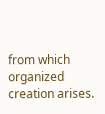from which organized creation arises.